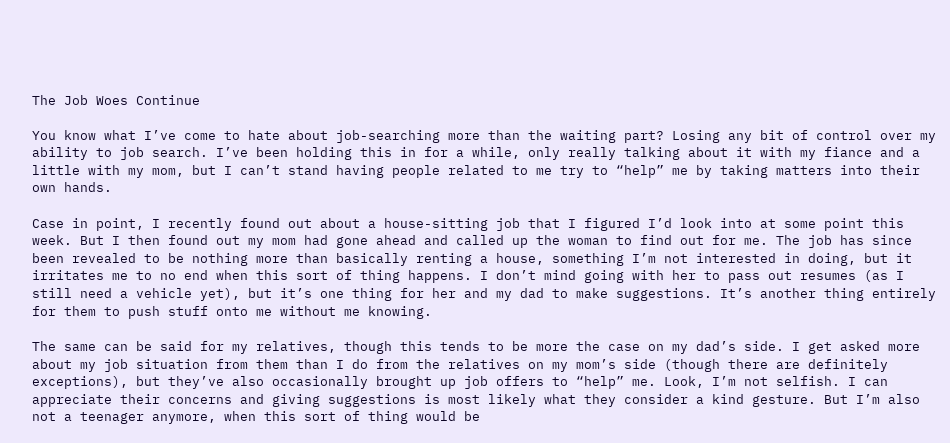The Job Woes Continue

You know what I’ve come to hate about job-searching more than the waiting part? Losing any bit of control over my ability to job search. I’ve been holding this in for a while, only really talking about it with my fiance and a little with my mom, but I can’t stand having people related to me try to “help” me by taking matters into their own hands.

Case in point, I recently found out about a house-sitting job that I figured I’d look into at some point this week. But I then found out my mom had gone ahead and called up the woman to find out for me. The job has since been revealed to be nothing more than basically renting a house, something I’m not interested in doing, but it irritates me to no end when this sort of thing happens. I don’t mind going with her to pass out resumes (as I still need a vehicle yet), but it’s one thing for her and my dad to make suggestions. It’s another thing entirely for them to push stuff onto me without me knowing.

The same can be said for my relatives, though this tends to be more the case on my dad’s side. I get asked more about my job situation from them than I do from the relatives on my mom’s side (though there are definitely exceptions), but they’ve also occasionally brought up job offers to “help” me. Look, I’m not selfish. I can appreciate their concerns and giving suggestions is most likely what they consider a kind gesture. But I’m also not a teenager anymore, when this sort of thing would be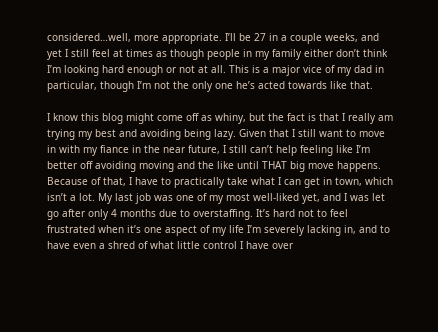considered…well, more appropriate. I’ll be 27 in a couple weeks, and yet I still feel at times as though people in my family either don’t think I’m looking hard enough or not at all. This is a major vice of my dad in particular, though I’m not the only one he’s acted towards like that.

I know this blog might come off as whiny, but the fact is that I really am trying my best and avoiding being lazy. Given that I still want to move in with my fiance in the near future, I still can’t help feeling like I’m better off avoiding moving and the like until THAT big move happens. Because of that, I have to practically take what I can get in town, which isn’t a lot. My last job was one of my most well-liked yet, and I was let go after only 4 months due to overstaffing. It’s hard not to feel frustrated when it’s one aspect of my life I’m severely lacking in, and to have even a shred of what little control I have over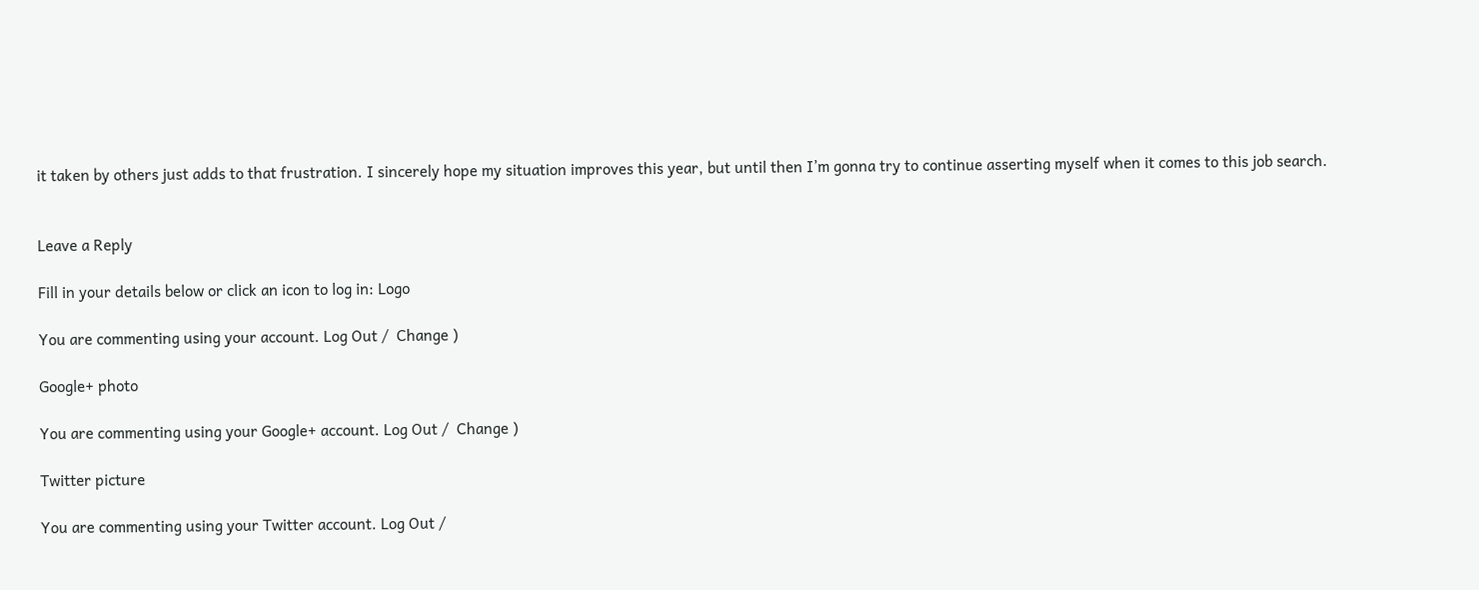it taken by others just adds to that frustration. I sincerely hope my situation improves this year, but until then I’m gonna try to continue asserting myself when it comes to this job search.


Leave a Reply

Fill in your details below or click an icon to log in: Logo

You are commenting using your account. Log Out /  Change )

Google+ photo

You are commenting using your Google+ account. Log Out /  Change )

Twitter picture

You are commenting using your Twitter account. Log Out /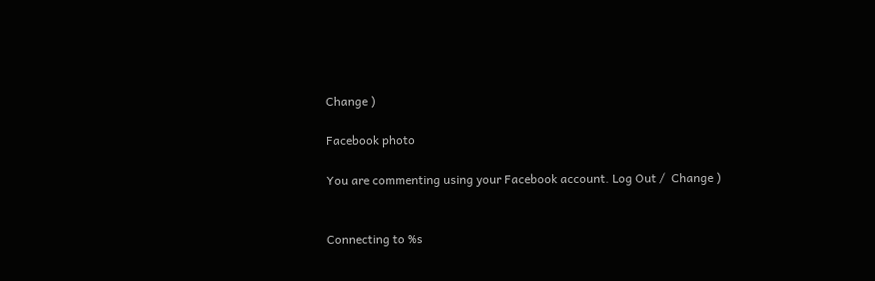Change )

Facebook photo

You are commenting using your Facebook account. Log Out /  Change )


Connecting to %s